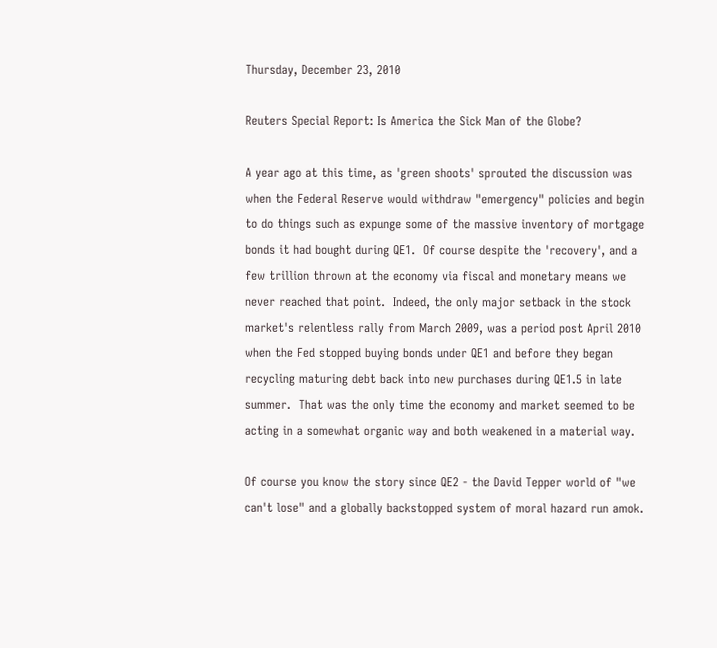Thursday, December 23, 2010

Reuters Special Report: Is America the Sick Man of the Globe?

A year ago at this time, as 'green shoots' sprouted the discussion was when the Federal Reserve would withdraw "emergency" policies and begin to do things such as expunge some of the massive inventory of mortgage bonds it had bought during QE1.  Of course despite the 'recovery', and a few trillion thrown at the economy via fiscal and monetary means we never reached that point.  Indeed, the only major setback in the stock market's relentless rally from March 2009, was a period post April 2010 when the Fed stopped buying bonds under QE1 and before they began recycling maturing debt back into new purchases during QE1.5 in late summer.  That was the only time the economy and market seemed to be acting in a somewhat organic way and both weakened in a material way.

Of course you know the story since QE2 - the David Tepper world of "we can't lose" and a globally backstopped system of moral hazard run amok.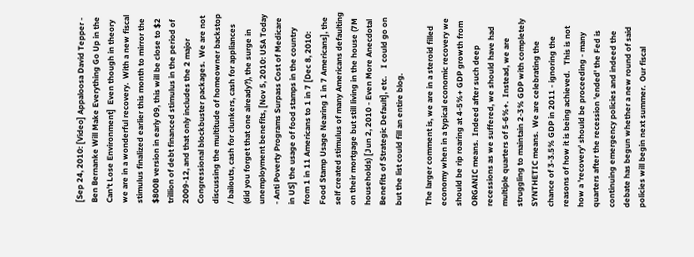[Sep 24, 2010: [Video] Appaloosa David Tepper - Ben Bernanke Will Make Everything Go Up in the Can't Lose Environment]  Even though in theory we are in a wonderful recovery.  With a new fiscal stimulus finalized earlier this month to mirror the $800B version in early 09, this will be close to $2 trillion of debt financed stimulus in the period of 2009-12, and that only includes the 2 major Congressional blockbuster packages.  We are not discussing the multitude of homeowner backstop / bailouts, cash for clunkers, cash for appliances (did you forget that one already?), the surge in unemployment benefits, [Nov 5, 2010: USA Today - Anti Poverty Programs Surpass Cost of Medicare in US] the usage of food stamps in the country from 1 in 11 Americans to 1 in 7 [Dec 8, 2010: Food Stamp Usage Nearing 1 in 7 Americans], the self created stimulus of many Americans defaulting on their mortgage but still living in the house (7M households) [Jun 2, 2010 - Even More Anecdotal Benefits of Strategic Default], etc.    I could go on but the list could fill an entire blog.

The larger comment is, we are in a steroid filled economy when in a typical economic recovery we should be rip roaring at 4-5%+ GDP growth from ORGANIC means.  Indeed after such deep recessions as we suffered, we should have had multiple quarters of 5-6%+.  Instead, we are struggling to maintain 2-3% GDP with completely SYNTHETIC means.  We are celebrating the chance of 3-3.5% GDP in 2011 - ignoring the reasons of how it is being achieved.   This is not how a 'recovery' should be proceeding - many quarters after the recession 'ended' the Fed is continuing emergency policies and indeed the debate has begun whether a new round of said policies will begin next summer.  Our fiscal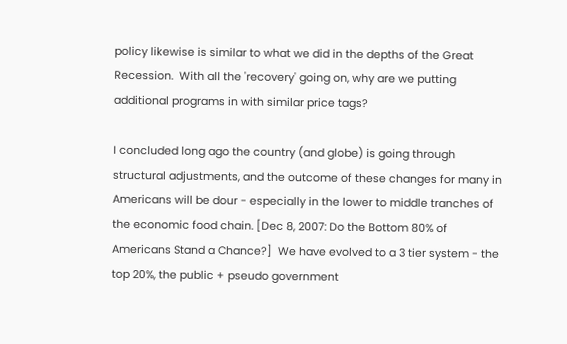policy likewise is similar to what we did in the depths of the Great Recession.  With all the 'recovery' going on, why are we putting additional programs in with similar price tags?

I concluded long ago the country (and globe) is going through structural adjustments, and the outcome of these changes for many in Americans will be dour - especially in the lower to middle tranches of the economic food chain. [Dec 8, 2007: Do the Bottom 80% of Americans Stand a Chance?]  We have evolved to a 3 tier system - the top 20%, the public + pseudo government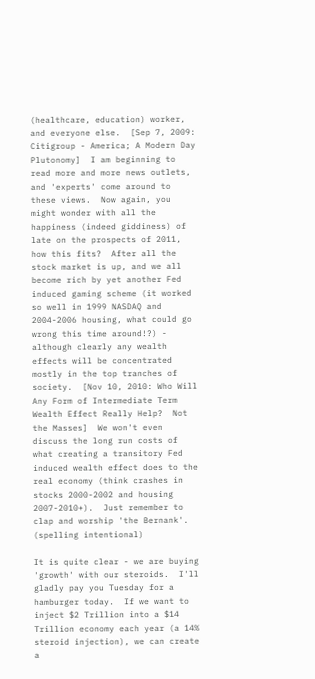(healthcare, education) worker, and everyone else.  [Sep 7, 2009: Citigroup - America; A Modern Day Plutonomy]  I am beginning to read more and more news outlets, and 'experts' come around to these views.  Now again, you might wonder with all the happiness (indeed giddiness) of late on the prospects of 2011, how this fits?  After all the stock market is up, and we all become rich by yet another Fed induced gaming scheme (it worked so well in 1999 NASDAQ and 2004-2006 housing, what could go wrong this time around!?) - although clearly any wealth effects will be concentrated mostly in the top tranches of society.  [Nov 10, 2010: Who Will Any Form of Intermediate Term Wealth Effect Really Help?  Not the Masses]  We won't even discuss the long run costs of what creating a transitory Fed induced wealth effect does to the real economy (think crashes in stocks 2000-2002 and housing 2007-2010+).  Just remember to clap and worship 'the Bernank'. (spelling intentional)

It is quite clear - we are buying 'growth' with our steroids.  I'll gladly pay you Tuesday for a hamburger today.  If we want to inject $2 Trillion into a $14 Trillion economy each year (a 14% steroid injection), we can create a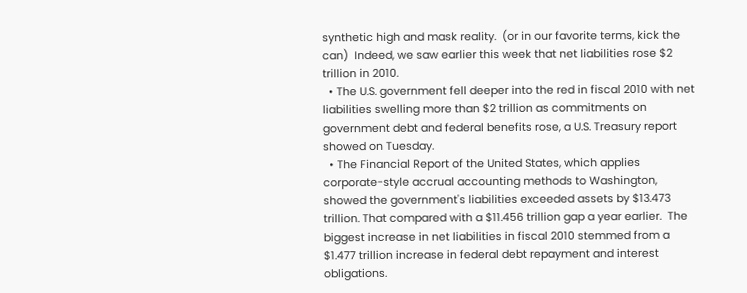synthetic high and mask reality.  (or in our favorite terms, kick the can)  Indeed, we saw earlier this week that net liabilities rose $2 trillion in 2010.
  • The U.S. government fell deeper into the red in fiscal 2010 with net liabilities swelling more than $2 trillion as commitments on government debt and federal benefits rose, a U.S. Treasury report showed on Tuesday.
  • The Financial Report of the United States, which applies corporate-style accrual accounting methods to Washington, showed the government's liabilities exceeded assets by $13.473 trillion. That compared with a $11.456 trillion gap a year earlier.  The biggest increase in net liabilities in fiscal 2010 stemmed from a $1.477 trillion increase in federal debt repayment and interest obligations.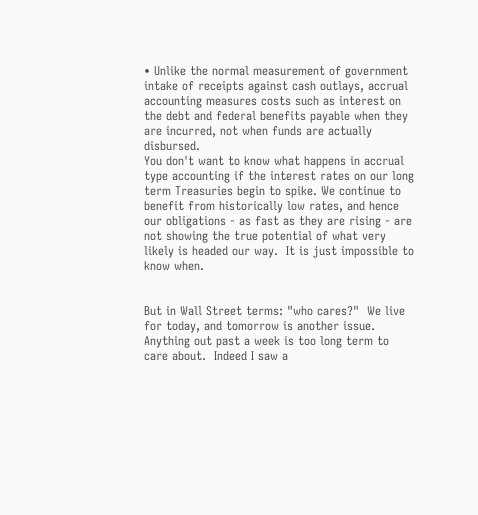• Unlike the normal measurement of government intake of receipts against cash outlays, accrual accounting measures costs such as interest on the debt and federal benefits payable when they are incurred, not when funds are actually disbursed.
You don't want to know what happens in accrual type accounting if the interest rates on our long term Treasuries begin to spike. We continue to benefit from historically low rates, and hence our obligations - as fast as they are rising - are not showing the true potential of what very likely is headed our way.  It is just impossible to know when.


But in Wall Street terms: "who cares?"  We live for today, and tomorrow is another issue.  Anything out past a week is too long term to care about.  Indeed I saw a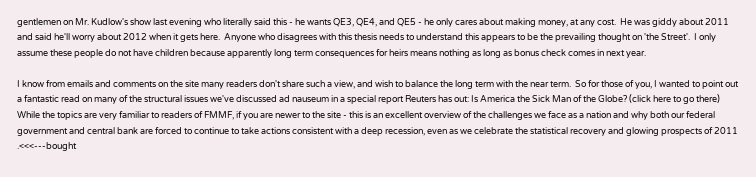gentlemen on Mr. Kudlow's show last evening who literally said this - he wants QE3, QE4, and QE5 - he only cares about making money, at any cost.  He was giddy about 2011 and said he'll worry about 2012 when it gets here.  Anyone who disagrees with this thesis needs to understand this appears to be the prevailing thought on 'the Street'.  I only assume these people do not have children because apparently long term consequences for heirs means nothing as long as bonus check comes in next year.

I know from emails and comments on the site many readers don't share such a view, and wish to balance the long term with the near term.  So for those of you, I wanted to point out a fantastic read on many of the structural issues we've discussed ad nauseum in a special report Reuters has out: Is America the Sick Man of the Globe? (click here to go there)  While the topics are very familiar to readers of FMMF, if you are newer to the site - this is an excellent overview of the challenges we face as a nation and why both our federal government and central bank are forced to continue to take actions consistent with a deep recession, even as we celebrate the statistical recovery and glowing prospects of 2011 .<<<---bought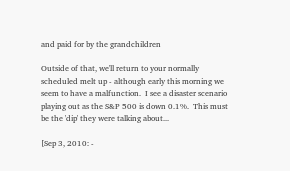and paid for by the grandchildren

Outside of that, we'll return to your normally scheduled melt up - although early this morning we seem to have a malfunction.  I see a disaster scenario playing out as the S&P 500 is down 0.1%.  This must be the 'dip' they were talking about...

[Sep 3, 2010: -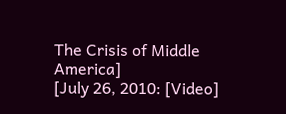The Crisis of Middle America]
[July 26, 2010: [Video]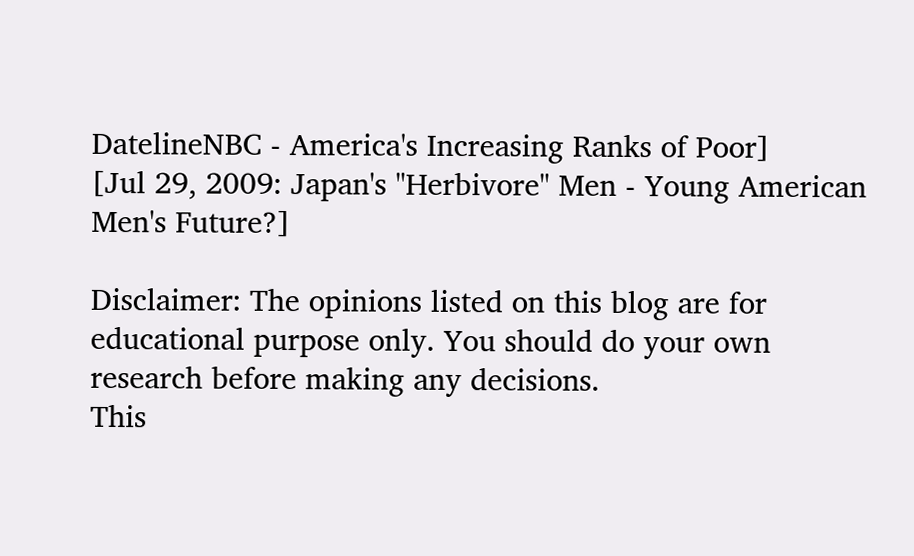DatelineNBC - America's Increasing Ranks of Poor]
[Jul 29, 2009: Japan's "Herbivore" Men - Young American Men's Future?]

Disclaimer: The opinions listed on this blog are for educational purpose only. You should do your own research before making any decisions.
This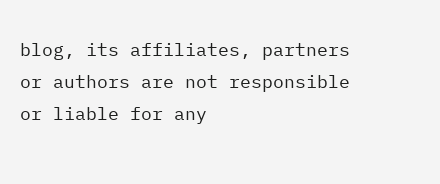blog, its affiliates, partners or authors are not responsible or liable for any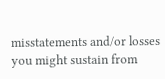misstatements and/or losses you might sustain from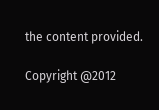the content provided.

Copyright @2012